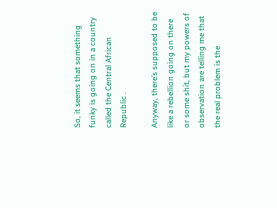So, it seems that something funky is going on in a country called the Central African Republic .

Anyway, there’s supposed to be like a rebellion going on there or some shit, but my powers of observation are telling me that the real problem is the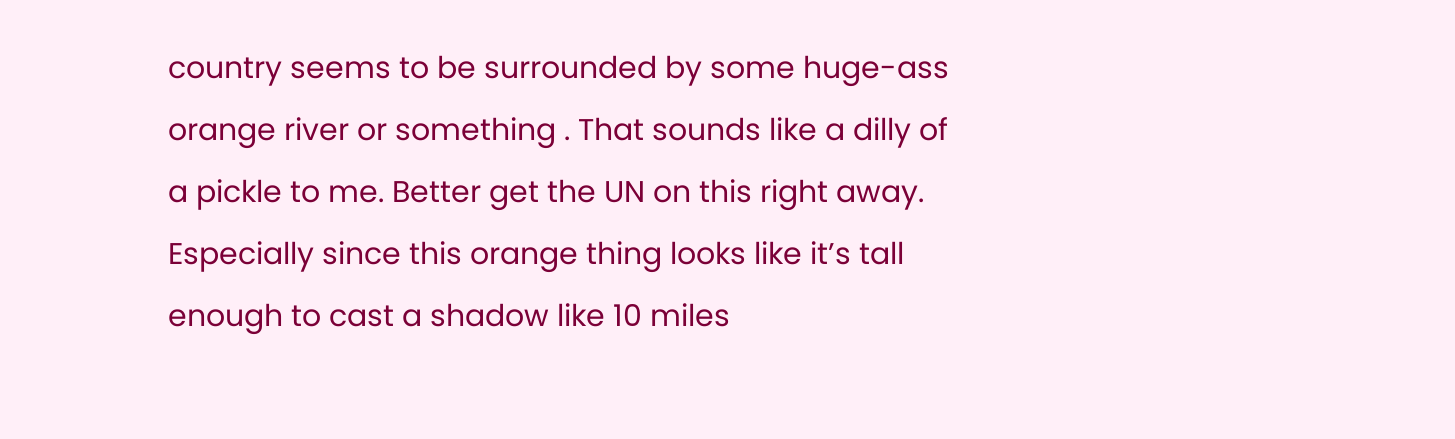country seems to be surrounded by some huge-ass orange river or something . That sounds like a dilly of a pickle to me. Better get the UN on this right away. Especially since this orange thing looks like it’s tall enough to cast a shadow like 10 miles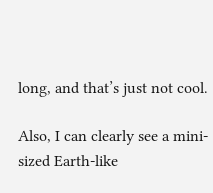long, and that’s just not cool.

Also, I can clearly see a mini-sized Earth-like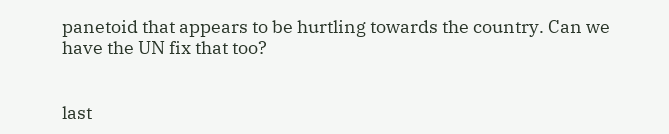panetoid that appears to be hurtling towards the country. Can we have the UN fix that too?


last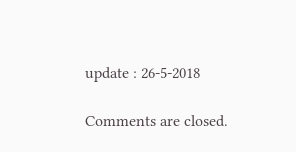update : 26-5-2018

Comments are closed.